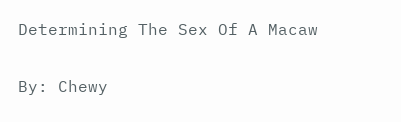Determining The Sex Of A Macaw

By: Chewy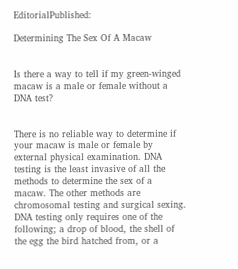EditorialPublished:

Determining The Sex Of A Macaw


Is there a way to tell if my green-winged macaw is a male or female without a DNA test?


There is no reliable way to determine if your macaw is male or female by external physical examination. DNA testing is the least invasive of all the methods to determine the sex of a macaw. The other methods are chromosomal testing and surgical sexing. DNA testing only requires one of the following; a drop of blood, the shell of the egg the bird hatched from, or a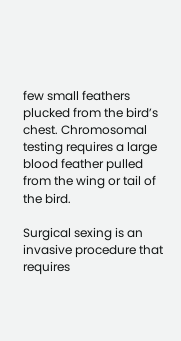few small feathers plucked from the bird’s chest. Chromosomal testing requires a large blood feather pulled from the wing or tail of the bird.

Surgical sexing is an invasive procedure that requires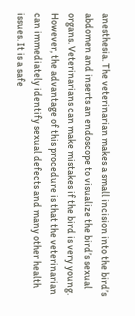anesthesia. The veterinarian makes a small incision into the bird’s abdomen and inserts an endoscope to visualize the bird’s sexual organs. Veterinarians can make mistakes if the bird is very young. However, the advantage of this procedure is that the veterinarian can immediately identify sexual defects and many other health issues. It is a safe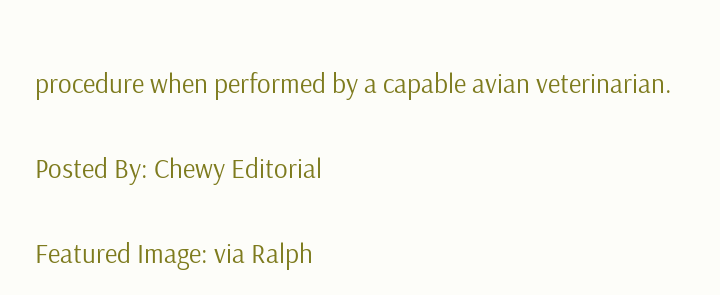procedure when performed by a capable avian veterinarian.

Posted By: Chewy Editorial

Featured Image: via Ralph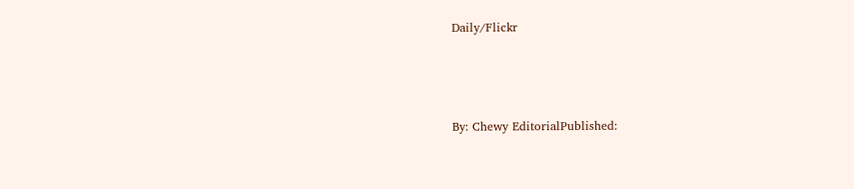Daily/Flickr



By: Chewy EditorialPublished: